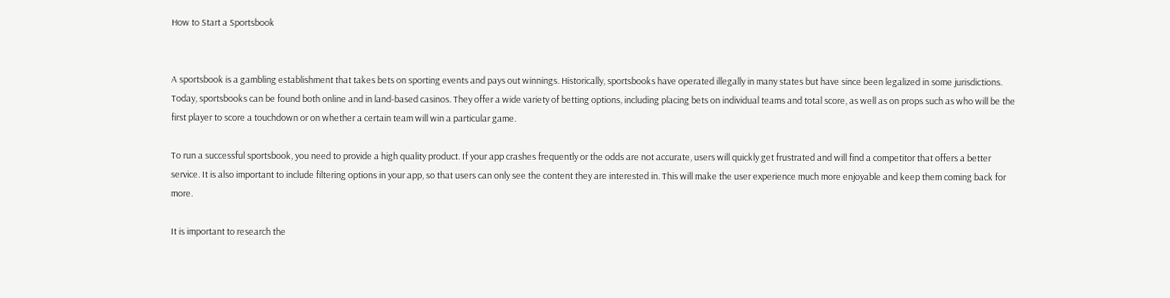How to Start a Sportsbook


A sportsbook is a gambling establishment that takes bets on sporting events and pays out winnings. Historically, sportsbooks have operated illegally in many states but have since been legalized in some jurisdictions. Today, sportsbooks can be found both online and in land-based casinos. They offer a wide variety of betting options, including placing bets on individual teams and total score, as well as on props such as who will be the first player to score a touchdown or on whether a certain team will win a particular game.

To run a successful sportsbook, you need to provide a high quality product. If your app crashes frequently or the odds are not accurate, users will quickly get frustrated and will find a competitor that offers a better service. It is also important to include filtering options in your app, so that users can only see the content they are interested in. This will make the user experience much more enjoyable and keep them coming back for more.

It is important to research the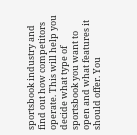sportsbook industry and find out how competitors operate. This will help you decide what type of sportsbook you want to open and what features it should offer. You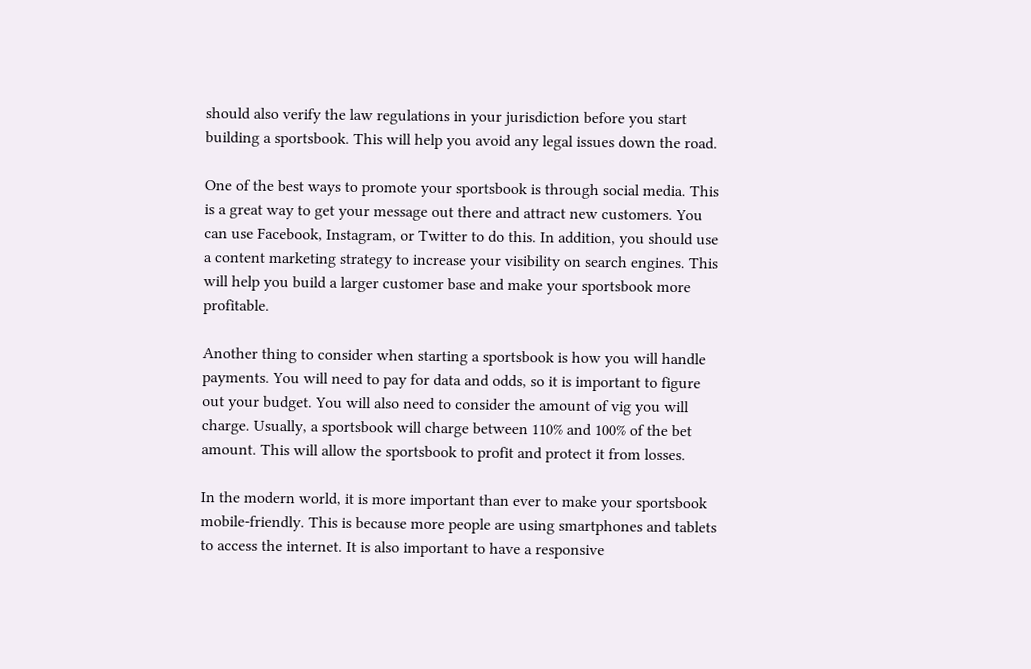should also verify the law regulations in your jurisdiction before you start building a sportsbook. This will help you avoid any legal issues down the road.

One of the best ways to promote your sportsbook is through social media. This is a great way to get your message out there and attract new customers. You can use Facebook, Instagram, or Twitter to do this. In addition, you should use a content marketing strategy to increase your visibility on search engines. This will help you build a larger customer base and make your sportsbook more profitable.

Another thing to consider when starting a sportsbook is how you will handle payments. You will need to pay for data and odds, so it is important to figure out your budget. You will also need to consider the amount of vig you will charge. Usually, a sportsbook will charge between 110% and 100% of the bet amount. This will allow the sportsbook to profit and protect it from losses.

In the modern world, it is more important than ever to make your sportsbook mobile-friendly. This is because more people are using smartphones and tablets to access the internet. It is also important to have a responsive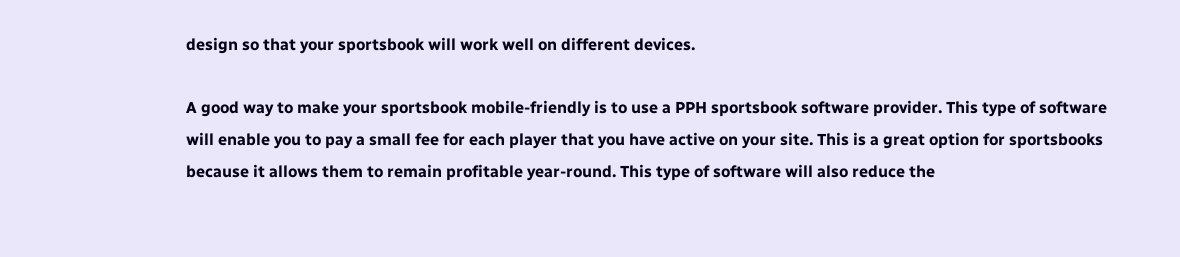design so that your sportsbook will work well on different devices.

A good way to make your sportsbook mobile-friendly is to use a PPH sportsbook software provider. This type of software will enable you to pay a small fee for each player that you have active on your site. This is a great option for sportsbooks because it allows them to remain profitable year-round. This type of software will also reduce the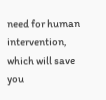need for human intervention, which will save you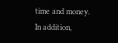time and money. In addition,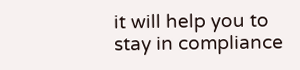it will help you to stay in compliance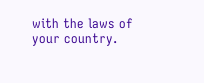with the laws of your country.